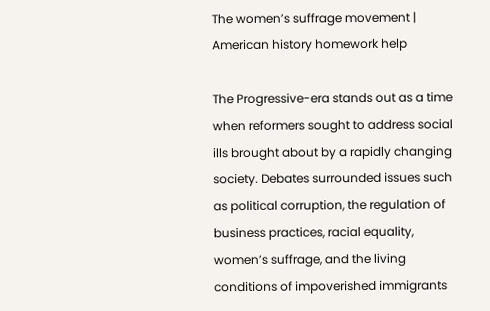The women’s suffrage movement | American history homework help

The Progressive-era stands out as a time when reformers sought to address social ills brought about by a rapidly changing society. Debates surrounded issues such as political corruption, the regulation of business practices, racial equality, women’s suffrage, and the living conditions of impoverished immigrants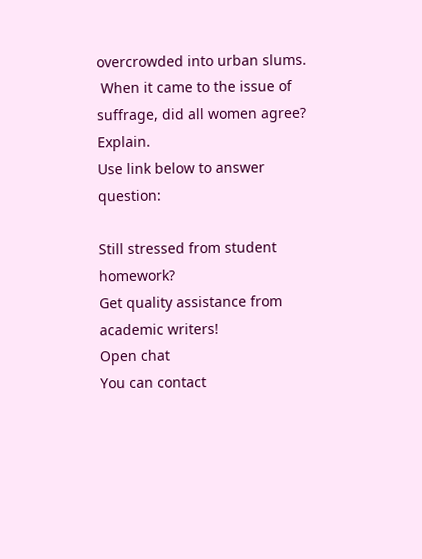overcrowded into urban slums.
 When it came to the issue of suffrage, did all women agree?  Explain.
Use link below to answer question:

Still stressed from student homework?
Get quality assistance from academic writers!
Open chat
You can contact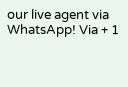our live agent via WhatsApp! Via + 1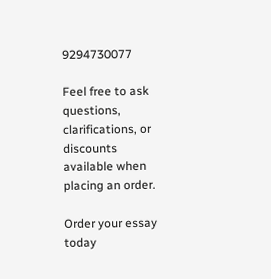9294730077

Feel free to ask questions, clarifications, or discounts available when placing an order.

Order your essay today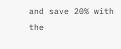and save 20% with the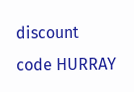discount code HURRAY